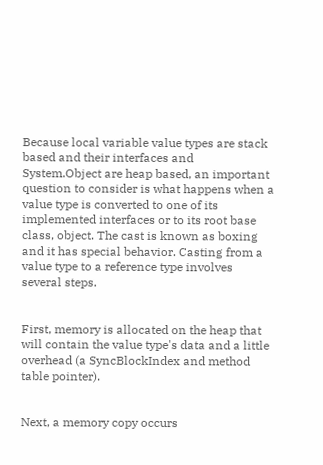Because local variable value types are stack based and their interfaces and System.Object are heap based, an important question to consider is what happens when a value type is converted to one of its implemented interfaces or to its root base class, object. The cast is known as boxing and it has special behavior. Casting from a value type to a reference type involves several steps.


First, memory is allocated on the heap that will contain the value type's data and a little overhead (a SyncBlockIndex and method table pointer).


Next, a memory copy occurs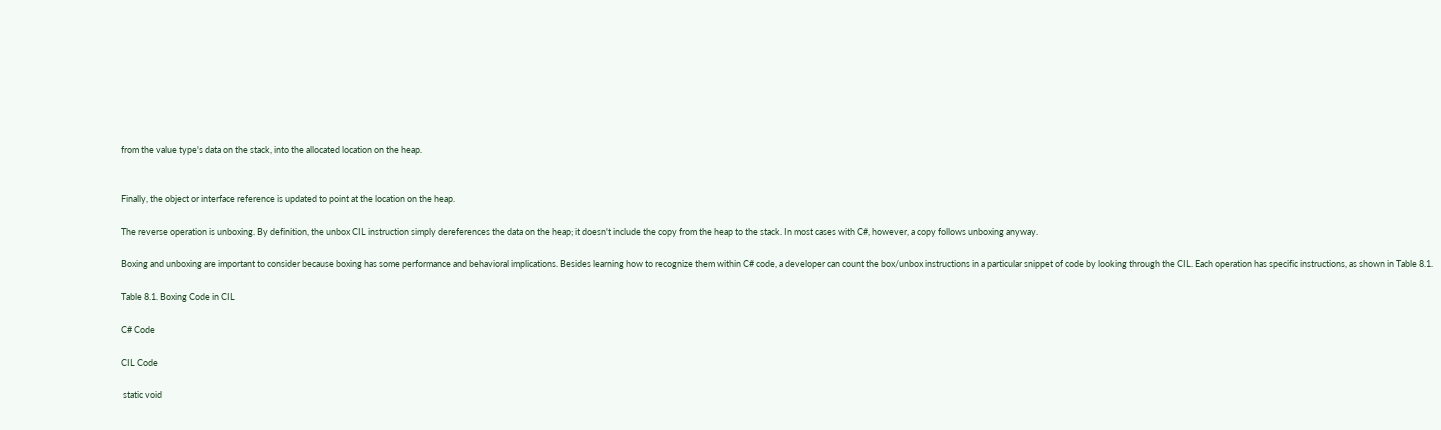from the value type's data on the stack, into the allocated location on the heap.


Finally, the object or interface reference is updated to point at the location on the heap.

The reverse operation is unboxing. By definition, the unbox CIL instruction simply dereferences the data on the heap; it doesn't include the copy from the heap to the stack. In most cases with C#, however, a copy follows unboxing anyway.

Boxing and unboxing are important to consider because boxing has some performance and behavioral implications. Besides learning how to recognize them within C# code, a developer can count the box/unbox instructions in a particular snippet of code by looking through the CIL. Each operation has specific instructions, as shown in Table 8.1.

Table 8.1. Boxing Code in CIL

C# Code

CIL Code

 static void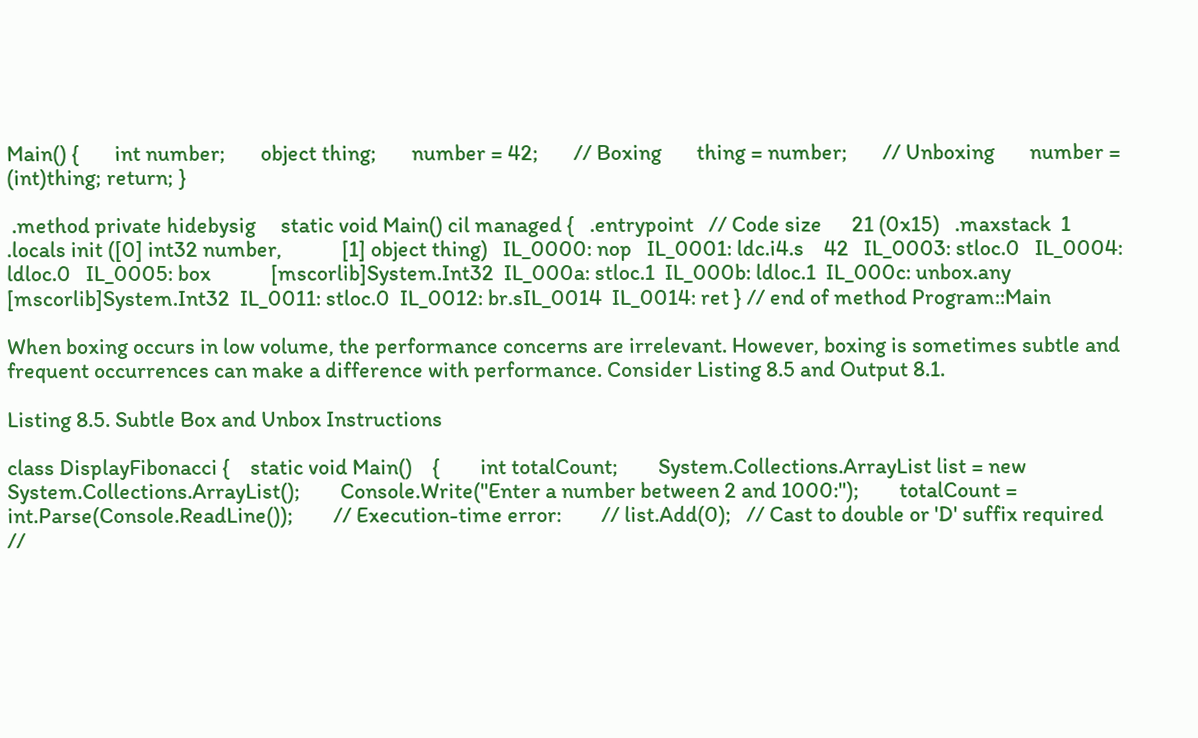Main() {       int number;       object thing;       number = 42;       // Boxing       thing = number;       // Unboxing       number = (int)thing; return; }

 .method private hidebysig     static void Main() cil managed {   .entrypoint   // Code size      21 (0x15)   .maxstack  1   .locals init ([0] int32 number,            [1] object thing)   IL_0000: nop   IL_0001: ldc.i4.s    42   IL_0003: stloc.0   IL_0004: ldloc.0   IL_0005: box            [mscorlib]System.Int32  IL_000a: stloc.1  IL_000b: ldloc.1  IL_000c: unbox.any            [mscorlib]System.Int32  IL_0011: stloc.0  IL_0012: br.sIL_0014  IL_0014: ret } // end of method Program::Main

When boxing occurs in low volume, the performance concerns are irrelevant. However, boxing is sometimes subtle and frequent occurrences can make a difference with performance. Consider Listing 8.5 and Output 8.1.

Listing 8.5. Subtle Box and Unbox Instructions

class DisplayFibonacci {    static void Main()    {        int totalCount;        System.Collections.ArrayList list = new System.Collections.ArrayList();        Console.Write("Enter a number between 2 and 1000:");        totalCount = int.Parse(Console.ReadLine());        // Execution-time error:        // list.Add(0);   // Cast to double or 'D' suffix required                          //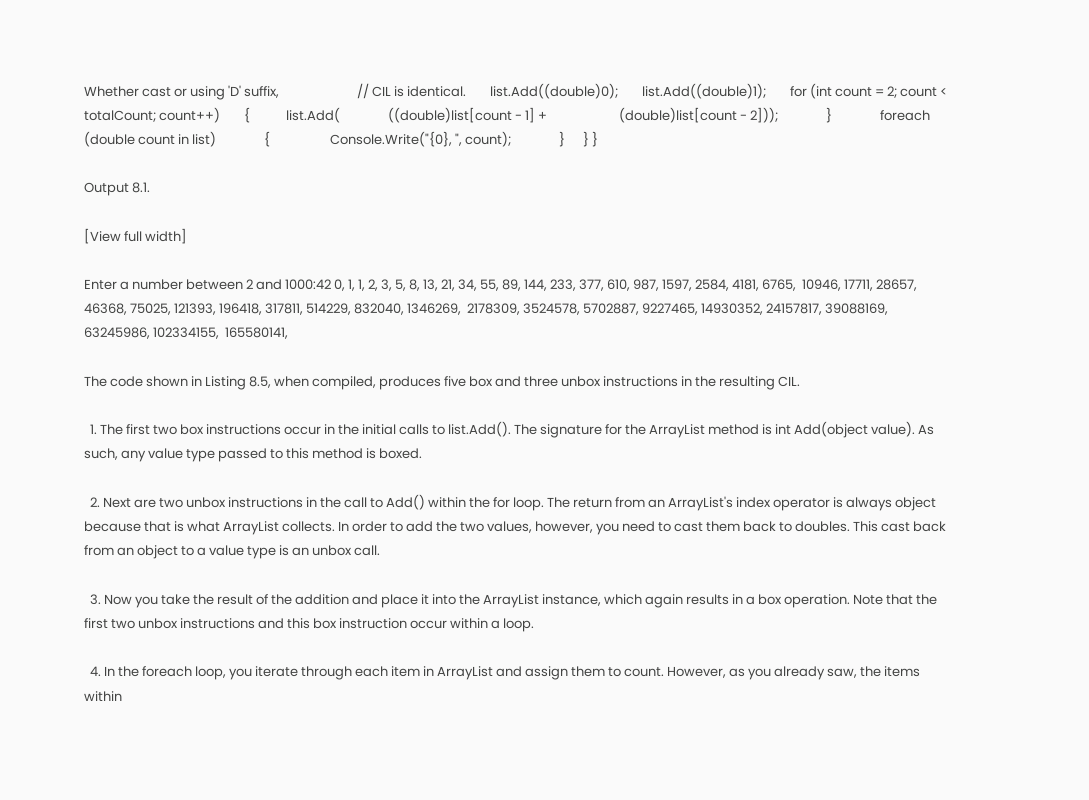Whether cast or using 'D' suffix,                          // CIL is identical.        list.Add((double)0);        list.Add((double)1);        for (int count = 2; count < totalCount; count++)        {            list.Add(                ((double)list[count - 1] +                        (double)list[count - 2]));                }                foreach (double count in list)                {                    Console.Write("{0}, ", count);                }      } }

Output 8.1.

[View full width]

Enter a number between 2 and 1000:42 0, 1, 1, 2, 3, 5, 8, 13, 21, 34, 55, 89, 144, 233, 377, 610, 987, 1597, 2584, 4181, 6765,  10946, 17711, 28657, 46368, 75025, 121393, 196418, 317811, 514229, 832040, 1346269,  2178309, 3524578, 5702887, 9227465, 14930352, 24157817, 39088169, 63245986, 102334155,  165580141,

The code shown in Listing 8.5, when compiled, produces five box and three unbox instructions in the resulting CIL.

  1. The first two box instructions occur in the initial calls to list.Add(). The signature for the ArrayList method is int Add(object value). As such, any value type passed to this method is boxed.

  2. Next are two unbox instructions in the call to Add() within the for loop. The return from an ArrayList's index operator is always object because that is what ArrayList collects. In order to add the two values, however, you need to cast them back to doubles. This cast back from an object to a value type is an unbox call.

  3. Now you take the result of the addition and place it into the ArrayList instance, which again results in a box operation. Note that the first two unbox instructions and this box instruction occur within a loop.

  4. In the foreach loop, you iterate through each item in ArrayList and assign them to count. However, as you already saw, the items within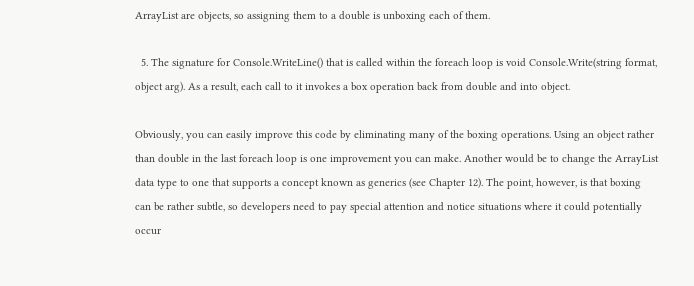ArrayList are objects, so assigning them to a double is unboxing each of them.

  5. The signature for Console.WriteLine() that is called within the foreach loop is void Console.Write(string format, object arg). As a result, each call to it invokes a box operation back from double and into object.

Obviously, you can easily improve this code by eliminating many of the boxing operations. Using an object rather than double in the last foreach loop is one improvement you can make. Another would be to change the ArrayList data type to one that supports a concept known as generics (see Chapter 12). The point, however, is that boxing can be rather subtle, so developers need to pay special attention and notice situations where it could potentially occur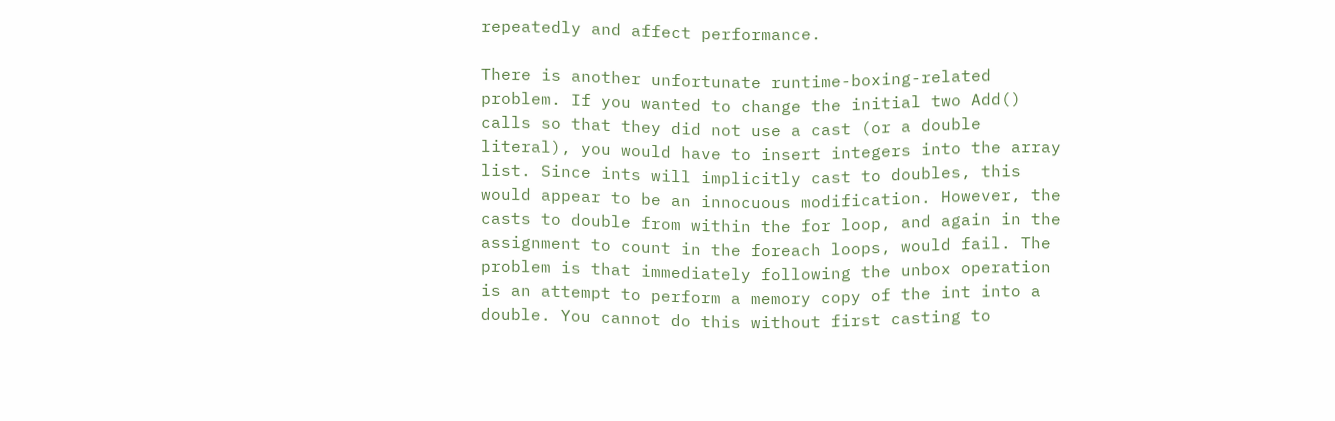repeatedly and affect performance.

There is another unfortunate runtime-boxing-related problem. If you wanted to change the initial two Add() calls so that they did not use a cast (or a double literal), you would have to insert integers into the array list. Since ints will implicitly cast to doubles, this would appear to be an innocuous modification. However, the casts to double from within the for loop, and again in the assignment to count in the foreach loops, would fail. The problem is that immediately following the unbox operation is an attempt to perform a memory copy of the int into a double. You cannot do this without first casting to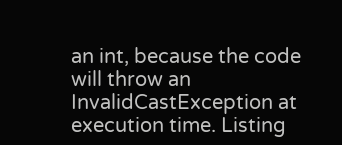an int, because the code will throw an InvalidCastException at execution time. Listing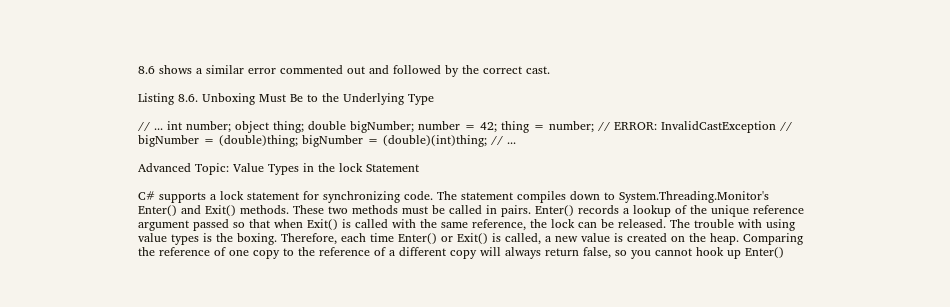8.6 shows a similar error commented out and followed by the correct cast.

Listing 8.6. Unboxing Must Be to the Underlying Type

// ... int number; object thing; double bigNumber; number = 42; thing = number; // ERROR: InvalidCastException // bigNumber = (double)thing; bigNumber = (double)(int)thing; // ...

Advanced Topic: Value Types in the lock Statement

C# supports a lock statement for synchronizing code. The statement compiles down to System.Threading.Monitor's Enter() and Exit() methods. These two methods must be called in pairs. Enter() records a lookup of the unique reference argument passed so that when Exit() is called with the same reference, the lock can be released. The trouble with using value types is the boxing. Therefore, each time Enter() or Exit() is called, a new value is created on the heap. Comparing the reference of one copy to the reference of a different copy will always return false, so you cannot hook up Enter()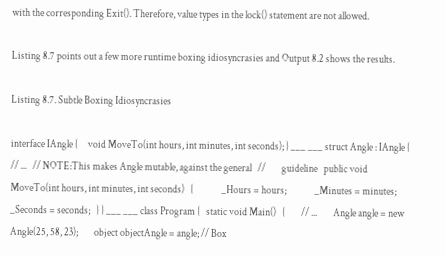with the corresponding Exit(). Therefore, value types in the lock() statement are not allowed.

Listing 8.7 points out a few more runtime boxing idiosyncrasies and Output 8.2 shows the results.

Listing 8.7. Subtle Boxing Idiosyncrasies

interface IAngle {     void MoveTo(int hours, int minutes, int seconds); } ___ ___ struct Angle : IAngle {        // ...   // NOTE:This makes Angle mutable, against the general   //        guideline   public void MoveTo(int hours, int minutes, int seconds)   {              _Hours = hours;              _Minutes = minutes;              _Seconds = seconds;   } } ___ ___ class Program {   static void Main()   {        // ...        Angle angle = new Angle(25, 58, 23);        object objectAngle = angle; // Box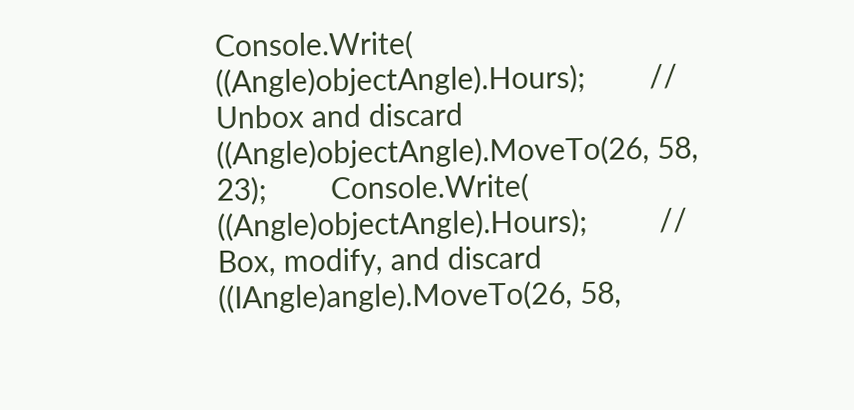Console.Write( ((Angle)objectAngle).Hours);        // Unbox and discard        ((Angle)objectAngle).MoveTo(26, 58, 23);        Console.Write( ((Angle)objectAngle).Hours);         // Box, modify, and discard         ((IAngle)angle).MoveTo(26, 58,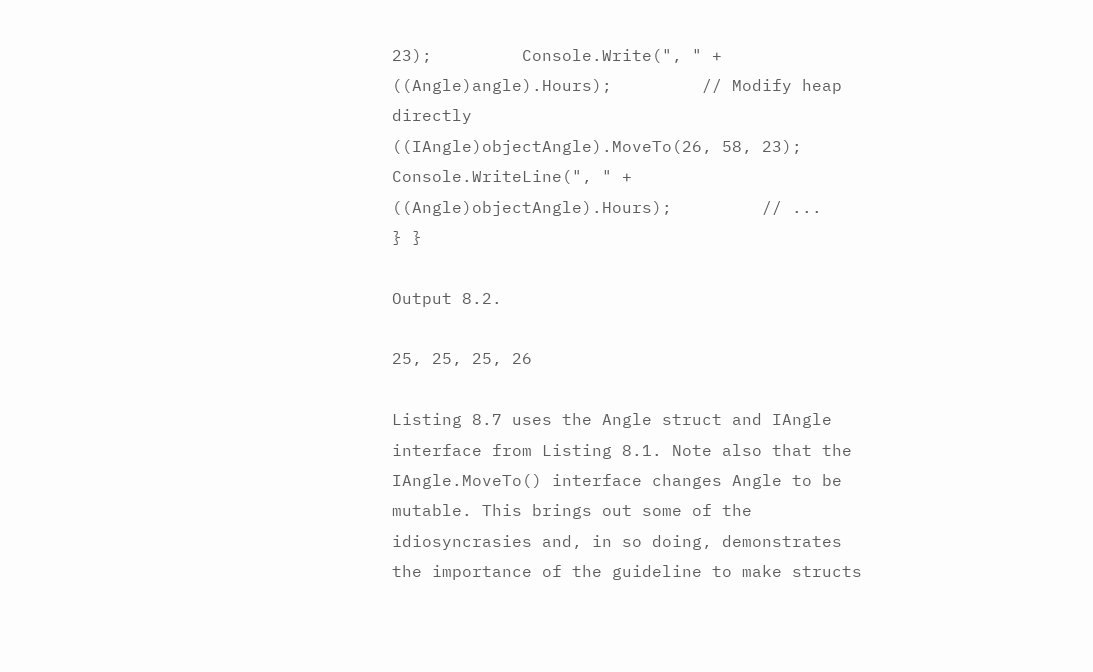23);         Console.Write(", " + ((Angle)angle).Hours);         // Modify heap directly         ((IAngle)objectAngle).MoveTo(26, 58, 23);         Console.WriteLine(", " + ((Angle)objectAngle).Hours);         // ...     } }

Output 8.2.

25, 25, 25, 26

Listing 8.7 uses the Angle struct and IAngle interface from Listing 8.1. Note also that the IAngle.MoveTo() interface changes Angle to be mutable. This brings out some of the idiosyncrasies and, in so doing, demonstrates the importance of the guideline to make structs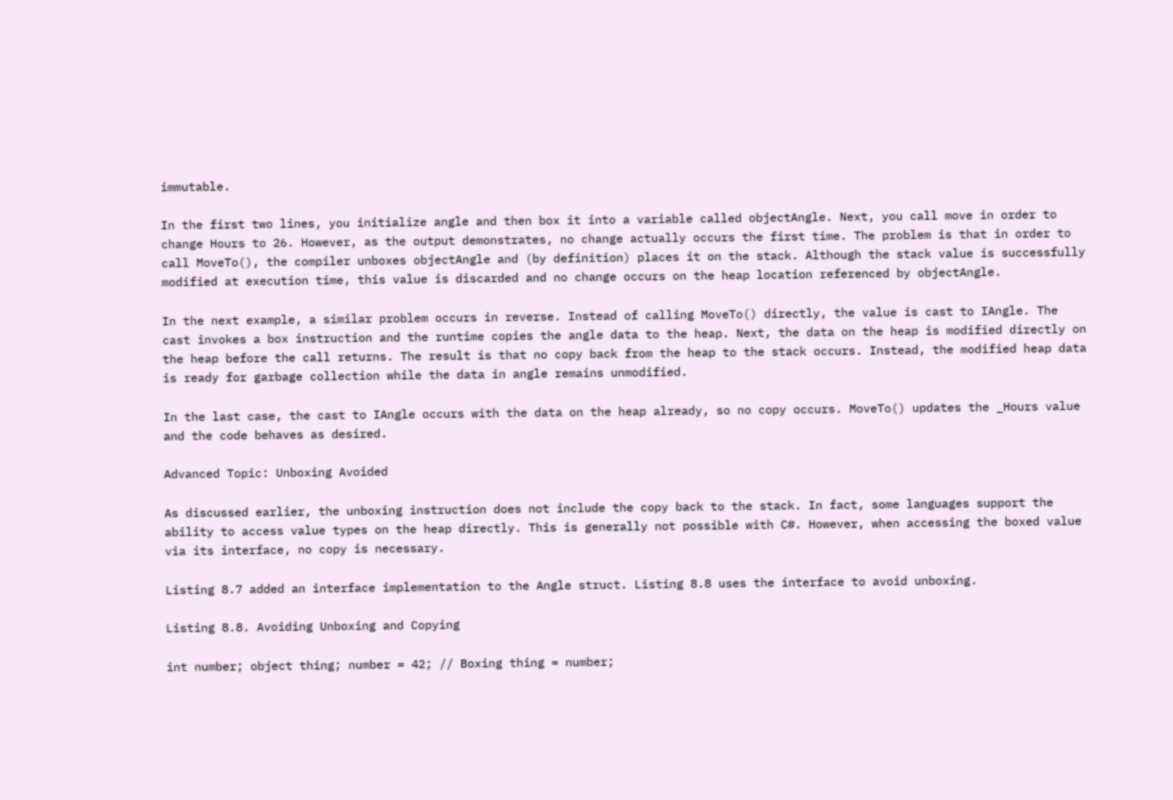immutable.

In the first two lines, you initialize angle and then box it into a variable called objectAngle. Next, you call move in order to change Hours to 26. However, as the output demonstrates, no change actually occurs the first time. The problem is that in order to call MoveTo(), the compiler unboxes objectAngle and (by definition) places it on the stack. Although the stack value is successfully modified at execution time, this value is discarded and no change occurs on the heap location referenced by objectAngle.

In the next example, a similar problem occurs in reverse. Instead of calling MoveTo() directly, the value is cast to IAngle. The cast invokes a box instruction and the runtime copies the angle data to the heap. Next, the data on the heap is modified directly on the heap before the call returns. The result is that no copy back from the heap to the stack occurs. Instead, the modified heap data is ready for garbage collection while the data in angle remains unmodified.

In the last case, the cast to IAngle occurs with the data on the heap already, so no copy occurs. MoveTo() updates the _Hours value and the code behaves as desired.

Advanced Topic: Unboxing Avoided

As discussed earlier, the unboxing instruction does not include the copy back to the stack. In fact, some languages support the ability to access value types on the heap directly. This is generally not possible with C#. However, when accessing the boxed value via its interface, no copy is necessary.

Listing 8.7 added an interface implementation to the Angle struct. Listing 8.8 uses the interface to avoid unboxing.

Listing 8.8. Avoiding Unboxing and Copying

int number; object thing; number = 42; // Boxing thing = number;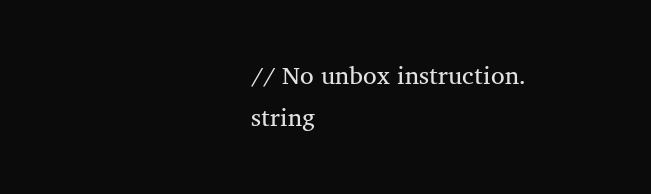// No unbox instruction.                                       string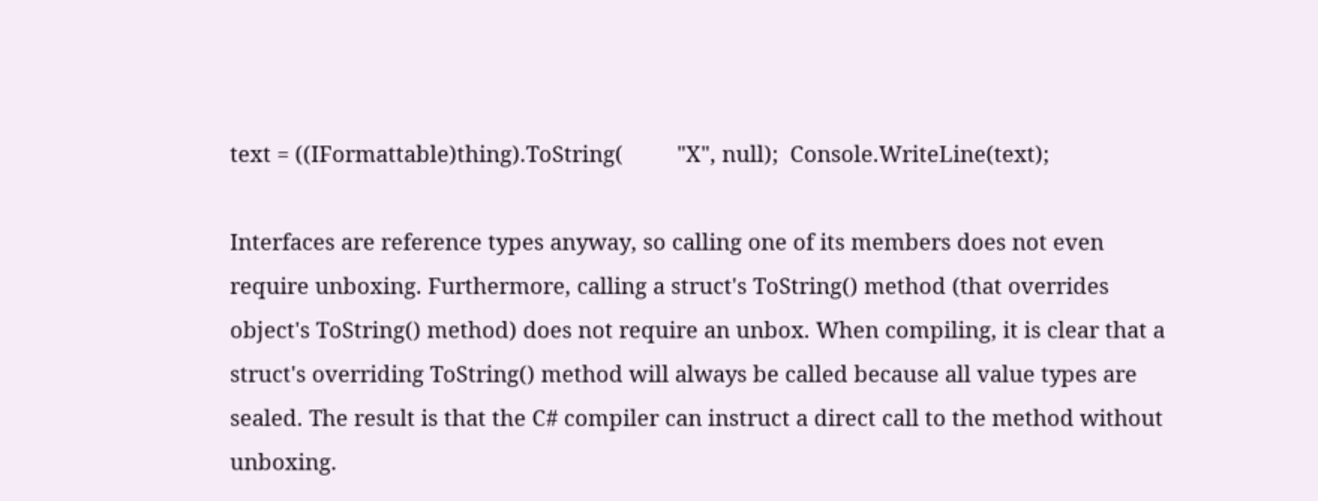text = ((IFormattable)thing).ToString(         "X", null);  Console.WriteLine(text);

Interfaces are reference types anyway, so calling one of its members does not even require unboxing. Furthermore, calling a struct's ToString() method (that overrides object's ToString() method) does not require an unbox. When compiling, it is clear that a struct's overriding ToString() method will always be called because all value types are sealed. The result is that the C# compiler can instruct a direct call to the method without unboxing.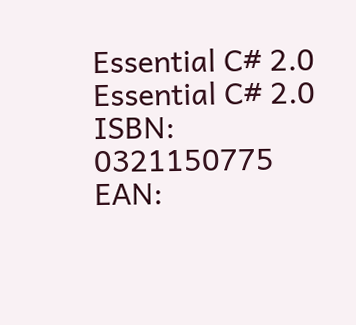Essential C# 2.0
Essential C# 2.0
ISBN: 0321150775
EAN: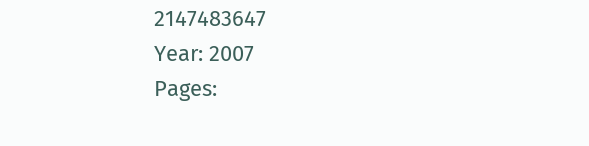2147483647
Year: 2007
Pages: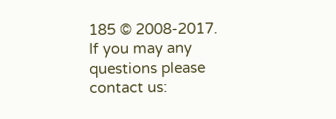185 © 2008-2017.
If you may any questions please contact us: